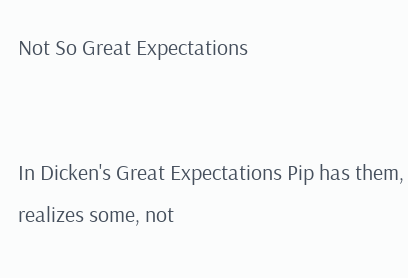Not So Great Expectations


In Dicken's Great Expectations Pip has them, realizes some, not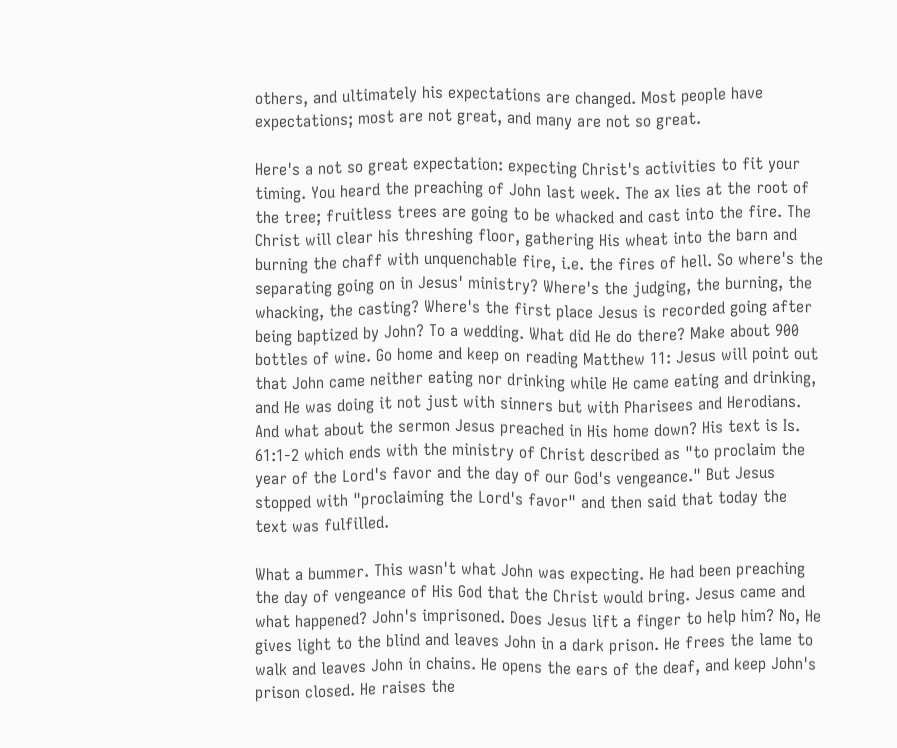others, and ultimately his expectations are changed. Most people have expectations; most are not great, and many are not so great.

Here's a not so great expectation: expecting Christ's activities to fit your timing. You heard the preaching of John last week. The ax lies at the root of the tree; fruitless trees are going to be whacked and cast into the fire. The Christ will clear his threshing floor, gathering His wheat into the barn and burning the chaff with unquenchable fire, i.e. the fires of hell. So where's the separating going on in Jesus' ministry? Where's the judging, the burning, the whacking, the casting? Where's the first place Jesus is recorded going after being baptized by John? To a wedding. What did He do there? Make about 900 bottles of wine. Go home and keep on reading Matthew 11: Jesus will point out that John came neither eating nor drinking while He came eating and drinking, and He was doing it not just with sinners but with Pharisees and Herodians. And what about the sermon Jesus preached in His home down? His text is Is. 61:1-2 which ends with the ministry of Christ described as "to proclaim the year of the Lord's favor and the day of our God's vengeance." But Jesus stopped with "proclaiming the Lord's favor" and then said that today the text was fulfilled.

What a bummer. This wasn't what John was expecting. He had been preaching the day of vengeance of His God that the Christ would bring. Jesus came and what happened? John's imprisoned. Does Jesus lift a finger to help him? No, He gives light to the blind and leaves John in a dark prison. He frees the lame to walk and leaves John in chains. He opens the ears of the deaf, and keep John's prison closed. He raises the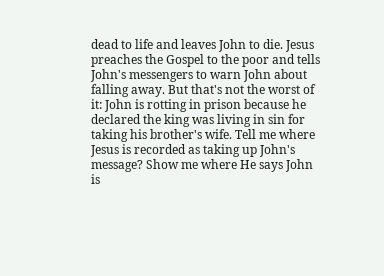dead to life and leaves John to die. Jesus preaches the Gospel to the poor and tells John's messengers to warn John about falling away. But that's not the worst of it: John is rotting in prison because he declared the king was living in sin for taking his brother's wife. Tell me where Jesus is recorded as taking up John's message? Show me where He says John is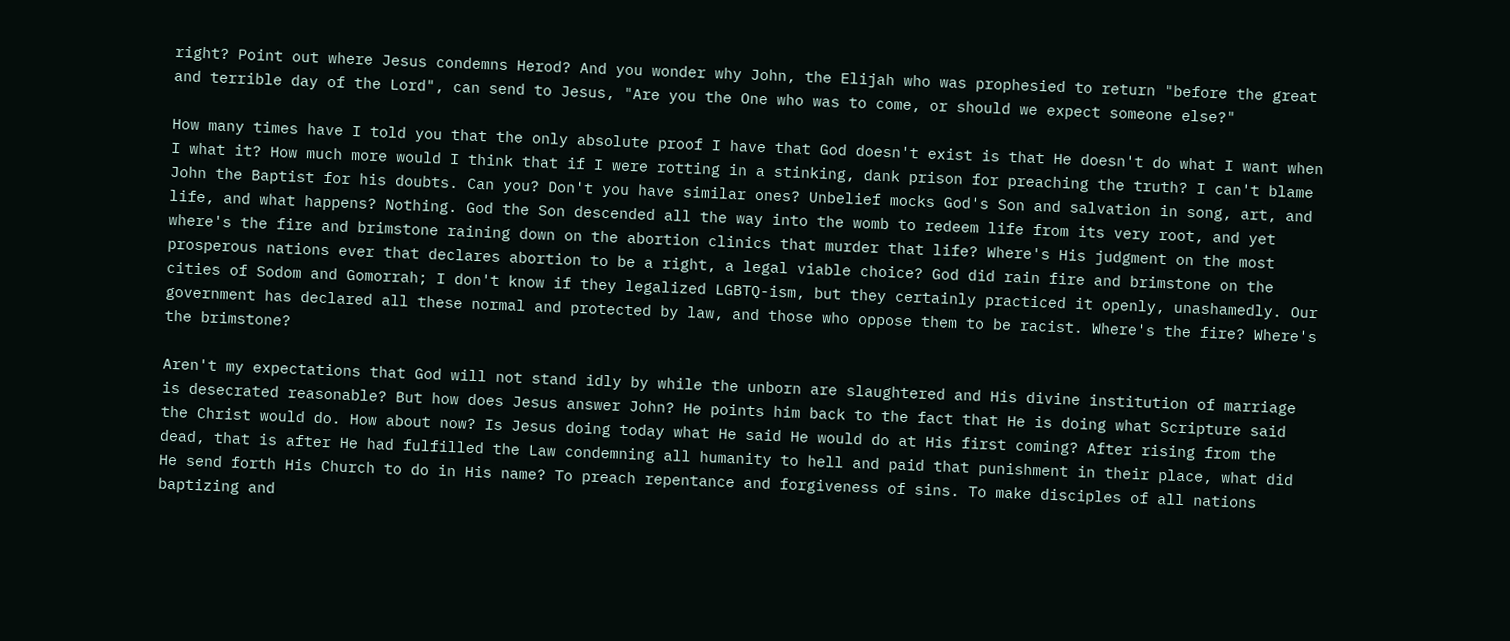right? Point out where Jesus condemns Herod? And you wonder why John, the Elijah who was prophesied to return "before the great and terrible day of the Lord", can send to Jesus, "Are you the One who was to come, or should we expect someone else?"

How many times have I told you that the only absolute proof I have that God doesn't exist is that He doesn't do what I want when I what it? How much more would I think that if I were rotting in a stinking, dank prison for preaching the truth? I can't blame John the Baptist for his doubts. Can you? Don't you have similar ones? Unbelief mocks God's Son and salvation in song, art, and life, and what happens? Nothing. God the Son descended all the way into the womb to redeem life from its very root, and yet where's the fire and brimstone raining down on the abortion clinics that murder that life? Where's His judgment on the most prosperous nations ever that declares abortion to be a right, a legal viable choice? God did rain fire and brimstone on the cities of Sodom and Gomorrah; I don't know if they legalized LGBTQ-ism, but they certainly practiced it openly, unashamedly. Our government has declared all these normal and protected by law, and those who oppose them to be racist. Where's the fire? Where's the brimstone?

Aren't my expectations that God will not stand idly by while the unborn are slaughtered and His divine institution of marriage is desecrated reasonable? But how does Jesus answer John? He points him back to the fact that He is doing what Scripture said the Christ would do. How about now? Is Jesus doing today what He said He would do at His first coming? After rising from the dead, that is after He had fulfilled the Law condemning all humanity to hell and paid that punishment in their place, what did He send forth His Church to do in His name? To preach repentance and forgiveness of sins. To make disciples of all nations baptizing and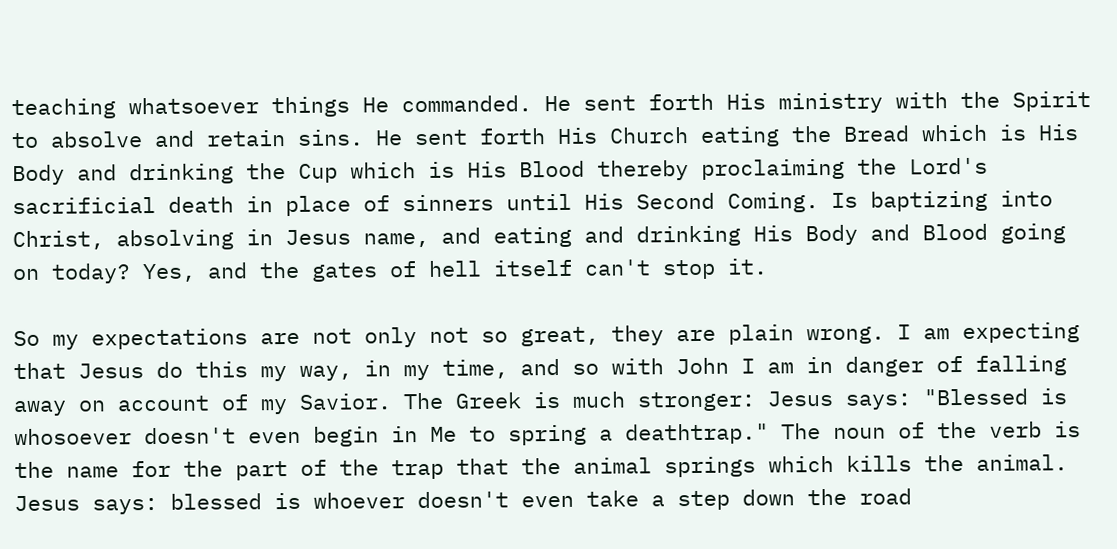teaching whatsoever things He commanded. He sent forth His ministry with the Spirit to absolve and retain sins. He sent forth His Church eating the Bread which is His Body and drinking the Cup which is His Blood thereby proclaiming the Lord's sacrificial death in place of sinners until His Second Coming. Is baptizing into Christ, absolving in Jesus name, and eating and drinking His Body and Blood going on today? Yes, and the gates of hell itself can't stop it.

So my expectations are not only not so great, they are plain wrong. I am expecting that Jesus do this my way, in my time, and so with John I am in danger of falling away on account of my Savior. The Greek is much stronger: Jesus says: "Blessed is whosoever doesn't even begin in Me to spring a deathtrap." The noun of the verb is the name for the part of the trap that the animal springs which kills the animal. Jesus says: blessed is whoever doesn't even take a step down the road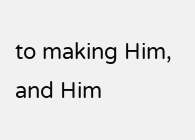to making Him, and Him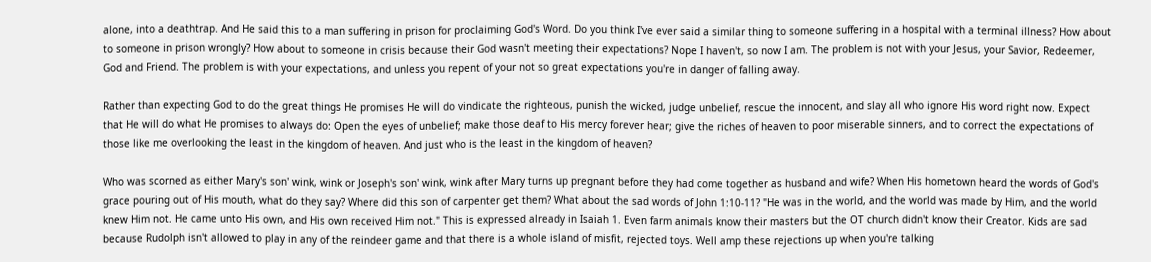alone, into a deathtrap. And He said this to a man suffering in prison for proclaiming God's Word. Do you think I've ever said a similar thing to someone suffering in a hospital with a terminal illness? How about to someone in prison wrongly? How about to someone in crisis because their God wasn't meeting their expectations? Nope I haven't, so now I am. The problem is not with your Jesus, your Savior, Redeemer, God and Friend. The problem is with your expectations, and unless you repent of your not so great expectations you're in danger of falling away.

Rather than expecting God to do the great things He promises He will do vindicate the righteous, punish the wicked, judge unbelief, rescue the innocent, and slay all who ignore His word right now. Expect that He will do what He promises to always do: Open the eyes of unbelief; make those deaf to His mercy forever hear; give the riches of heaven to poor miserable sinners, and to correct the expectations of those like me overlooking the least in the kingdom of heaven. And just who is the least in the kingdom of heaven?

Who was scorned as either Mary's son' wink, wink or Joseph's son' wink, wink after Mary turns up pregnant before they had come together as husband and wife? When His hometown heard the words of God's grace pouring out of His mouth, what do they say? Where did this son of carpenter get them? What about the sad words of John 1:10-11? "He was in the world, and the world was made by Him, and the world knew Him not. He came unto His own, and His own received Him not." This is expressed already in Isaiah 1. Even farm animals know their masters but the OT church didn't know their Creator. Kids are sad because Rudolph isn't allowed to play in any of the reindeer game and that there is a whole island of misfit, rejected toys. Well amp these rejections up when you're talking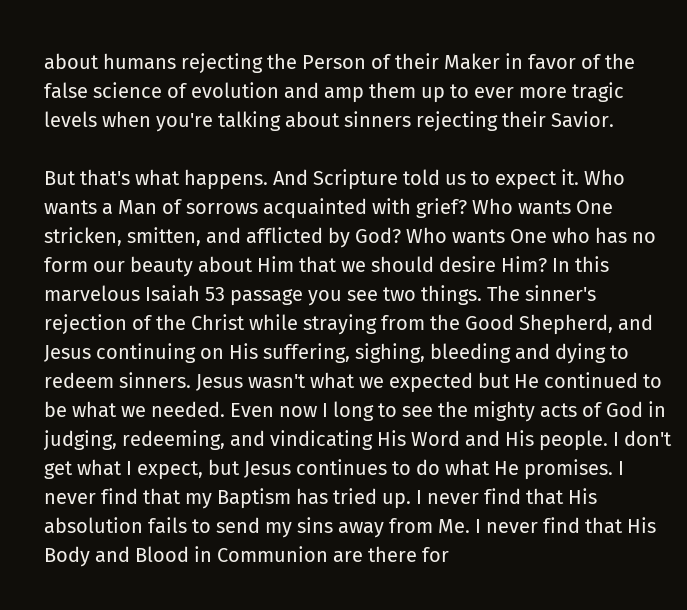about humans rejecting the Person of their Maker in favor of the false science of evolution and amp them up to ever more tragic levels when you're talking about sinners rejecting their Savior.

But that's what happens. And Scripture told us to expect it. Who wants a Man of sorrows acquainted with grief? Who wants One stricken, smitten, and afflicted by God? Who wants One who has no form our beauty about Him that we should desire Him? In this marvelous Isaiah 53 passage you see two things. The sinner's rejection of the Christ while straying from the Good Shepherd, and Jesus continuing on His suffering, sighing, bleeding and dying to redeem sinners. Jesus wasn't what we expected but He continued to be what we needed. Even now I long to see the mighty acts of God in judging, redeeming, and vindicating His Word and His people. I don't get what I expect, but Jesus continues to do what He promises. I never find that my Baptism has tried up. I never find that His absolution fails to send my sins away from Me. I never find that His Body and Blood in Communion are there for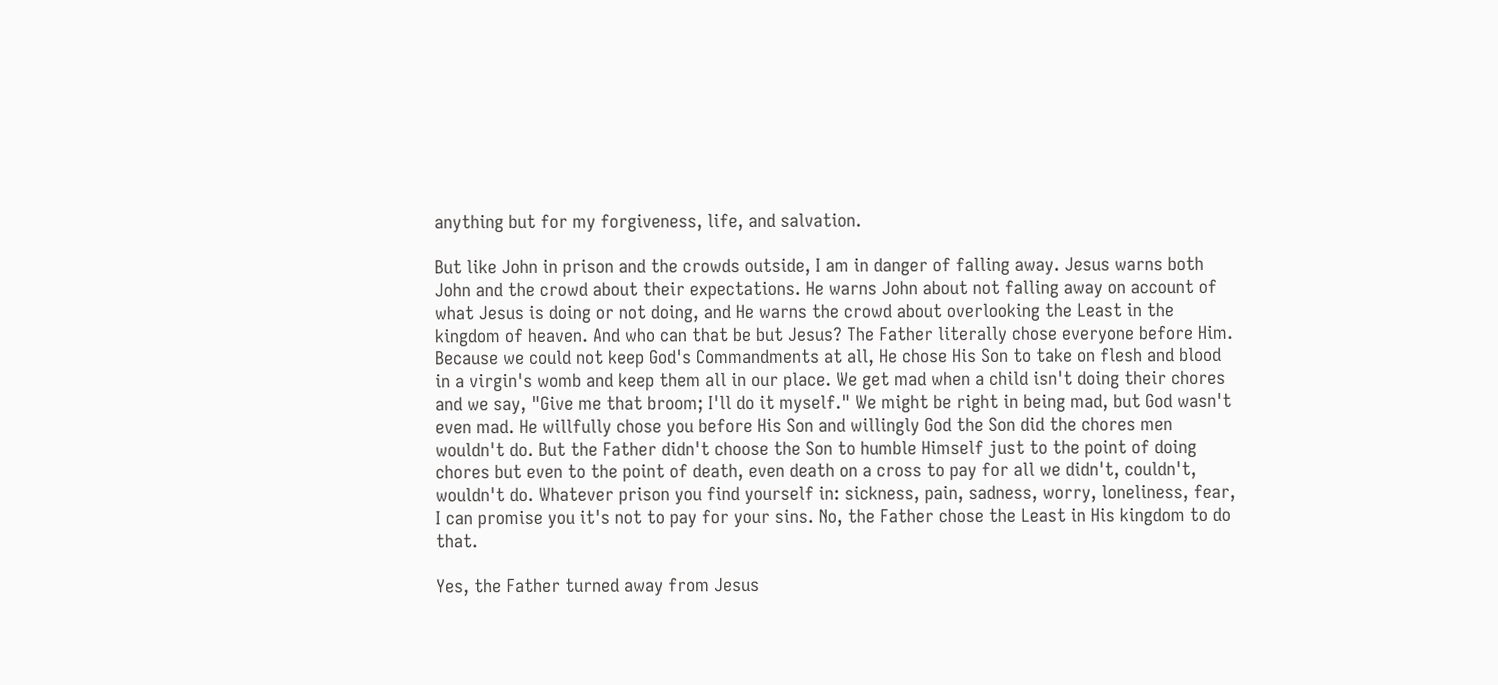anything but for my forgiveness, life, and salvation.

But like John in prison and the crowds outside, I am in danger of falling away. Jesus warns both John and the crowd about their expectations. He warns John about not falling away on account of what Jesus is doing or not doing, and He warns the crowd about overlooking the Least in the kingdom of heaven. And who can that be but Jesus? The Father literally chose everyone before Him. Because we could not keep God's Commandments at all, He chose His Son to take on flesh and blood in a virgin's womb and keep them all in our place. We get mad when a child isn't doing their chores and we say, "Give me that broom; I'll do it myself." We might be right in being mad, but God wasn't even mad. He willfully chose you before His Son and willingly God the Son did the chores men wouldn't do. But the Father didn't choose the Son to humble Himself just to the point of doing chores but even to the point of death, even death on a cross to pay for all we didn't, couldn't, wouldn't do. Whatever prison you find yourself in: sickness, pain, sadness, worry, loneliness, fear, I can promise you it's not to pay for your sins. No, the Father chose the Least in His kingdom to do that.

Yes, the Father turned away from Jesus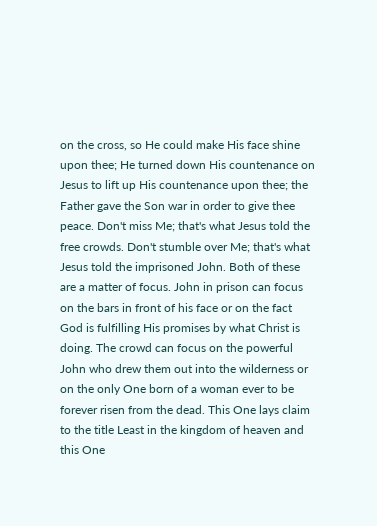on the cross, so He could make His face shine upon thee; He turned down His countenance on Jesus to lift up His countenance upon thee; the Father gave the Son war in order to give thee peace. Don't miss Me; that's what Jesus told the free crowds. Don't stumble over Me; that's what Jesus told the imprisoned John. Both of these are a matter of focus. John in prison can focus on the bars in front of his face or on the fact God is fulfilling His promises by what Christ is doing. The crowd can focus on the powerful John who drew them out into the wilderness or on the only One born of a woman ever to be forever risen from the dead. This One lays claim to the title Least in the kingdom of heaven and this One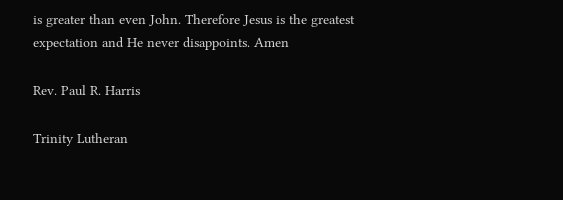is greater than even John. Therefore Jesus is the greatest expectation and He never disappoints. Amen

Rev. Paul R. Harris

Trinity Lutheran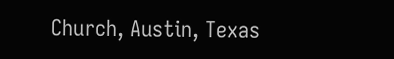Church, Austin, Texas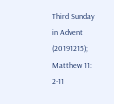Third Sunday in Advent (20191215); Matthew 11: 2-11